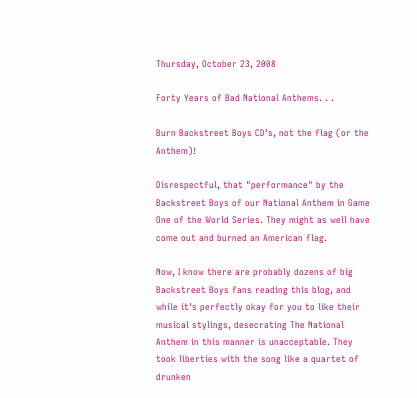Thursday, October 23, 2008

Forty Years of Bad National Anthems. . .

Burn Backstreet Boys CD's, not the flag (or the Anthem)!

Disrespectful, that "performance" by the Backstreet Boys of our National Anthem in Game One of the World Series. They might as well have come out and burned an American flag.

Now, I know there are probably dozens of big Backstreet Boys fans reading this blog, and while it's perfectly okay for you to like their musical stylings, desecrating The National Anthem in this manner is unacceptable. They took liberties with the song like a quartet of drunken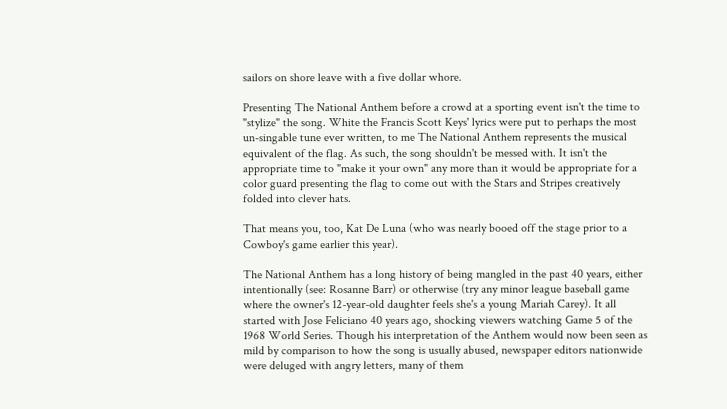sailors on shore leave with a five dollar whore.

Presenting The National Anthem before a crowd at a sporting event isn't the time to "stylize" the song. White the Francis Scott Keys' lyrics were put to perhaps the most un-singable tune ever written, to me The National Anthem represents the musical equivalent of the flag. As such, the song shouldn't be messed with. It isn't the appropriate time to "make it your own" any more than it would be appropriate for a color guard presenting the flag to come out with the Stars and Stripes creatively folded into clever hats.

That means you, too, Kat De Luna (who was nearly booed off the stage prior to a Cowboy's game earlier this year).

The National Anthem has a long history of being mangled in the past 40 years, either intentionally (see: Rosanne Barr) or otherwise (try any minor league baseball game where the owner's 12-year-old daughter feels she's a young Mariah Carey). It all started with Jose Feliciano 40 years ago, shocking viewers watching Game 5 of the 1968 World Series. Though his interpretation of the Anthem would now been seen as mild by comparison to how the song is usually abused, newspaper editors nationwide were deluged with angry letters, many of them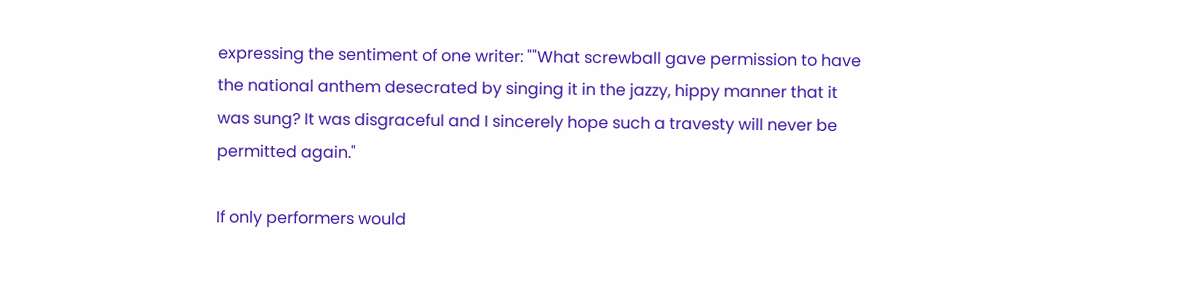expressing the sentiment of one writer: ""What screwball gave permission to have the national anthem desecrated by singing it in the jazzy, hippy manner that it was sung? It was disgraceful and I sincerely hope such a travesty will never be permitted again."

If only performers would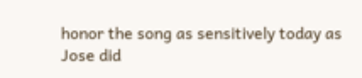honor the song as sensitively today as Jose did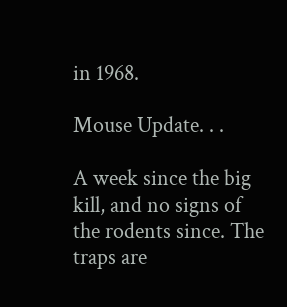in 1968.

Mouse Update. . .

A week since the big kill, and no signs of the rodents since. The traps are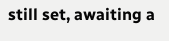still set, awaiting a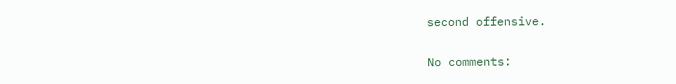second offensive.

No comments: